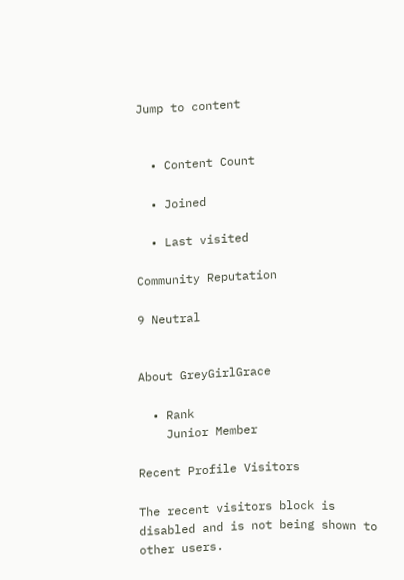Jump to content


  • Content Count

  • Joined

  • Last visited

Community Reputation

9 Neutral


About GreyGirlGrace

  • Rank
    Junior Member

Recent Profile Visitors

The recent visitors block is disabled and is not being shown to other users.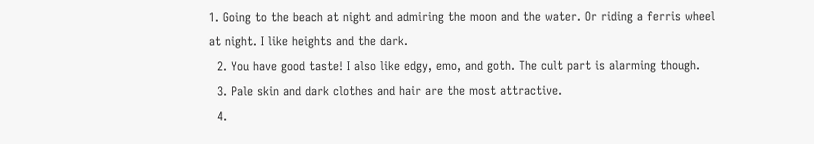1. Going to the beach at night and admiring the moon and the water. Or riding a ferris wheel at night. I like heights and the dark.
  2. You have good taste! I also like edgy, emo, and goth. The cult part is alarming though.
  3. Pale skin and dark clothes and hair are the most attractive.
  4.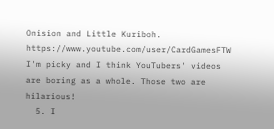Onision and Little Kuriboh. https://www.youtube.com/user/CardGamesFTW I'm picky and I think YouTubers' videos are boring as a whole. Those two are hilarious!
  5. I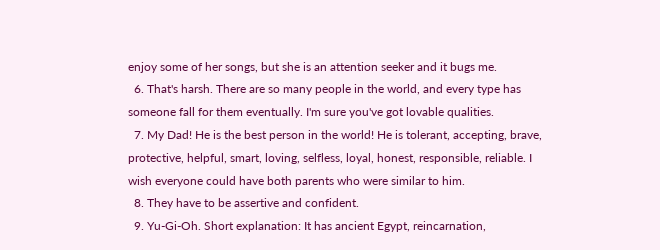enjoy some of her songs, but she is an attention seeker and it bugs me.
  6. That's harsh. There are so many people in the world, and every type has someone fall for them eventually. I'm sure you've got lovable qualities.
  7. My Dad! He is the best person in the world! He is tolerant, accepting, brave, protective, helpful, smart, loving, selfless, loyal, honest, responsible, reliable. I wish everyone could have both parents who were similar to him.
  8. They have to be assertive and confident.
  9. Yu-Gi-Oh. Short explanation: It has ancient Egypt, reincarnation,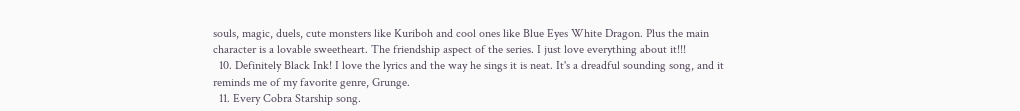souls, magic, duels, cute monsters like Kuriboh and cool ones like Blue Eyes White Dragon. Plus the main character is a lovable sweetheart. The friendship aspect of the series. I just love everything about it!!!
  10. Definitely Black Ink! I love the lyrics and the way he sings it is neat. It's a dreadful sounding song, and it reminds me of my favorite genre, Grunge.
  11. Every Cobra Starship song.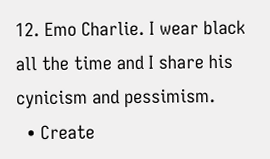12. Emo Charlie. I wear black all the time and I share his cynicism and pessimism.
  • Create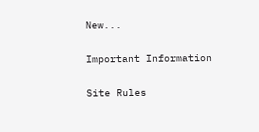New...

Important Information

Site Rules